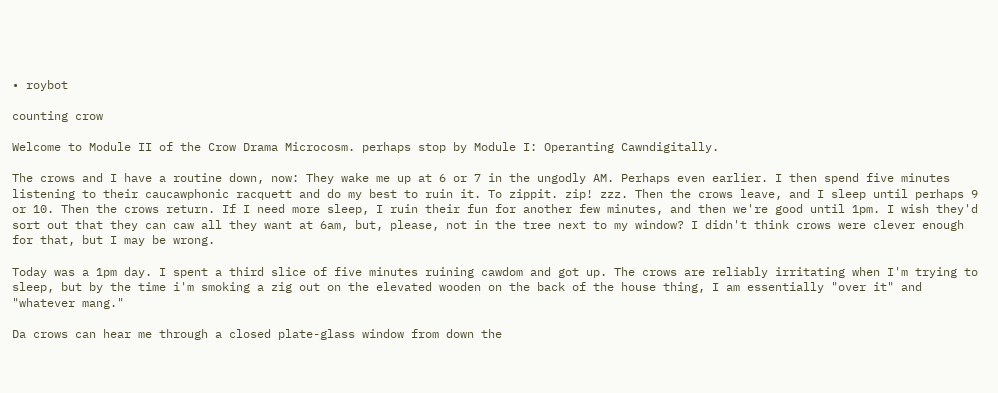• roybot

counting crow

Welcome to Module II of the Crow Drama Microcosm. perhaps stop by Module I: Operanting Cawndigitally.

The crows and I have a routine down, now: They wake me up at 6 or 7 in the ungodly AM. Perhaps even earlier. I then spend five minutes listening to their caucawphonic racquett and do my best to ruin it. To zippit. zip! zzz. Then the crows leave, and I sleep until perhaps 9 or 10. Then the crows return. If I need more sleep, I ruin their fun for another few minutes, and then we're good until 1pm. I wish they'd sort out that they can caw all they want at 6am, but, please, not in the tree next to my window? I didn't think crows were clever enough for that, but I may be wrong.

Today was a 1pm day. I spent a third slice of five minutes ruining cawdom and got up. The crows are reliably irritating when I'm trying to sleep, but by the time i'm smoking a zig out on the elevated wooden on the back of the house thing, I am essentially "over it" and "whatever mang."

Da crows can hear me through a closed plate-glass window from down the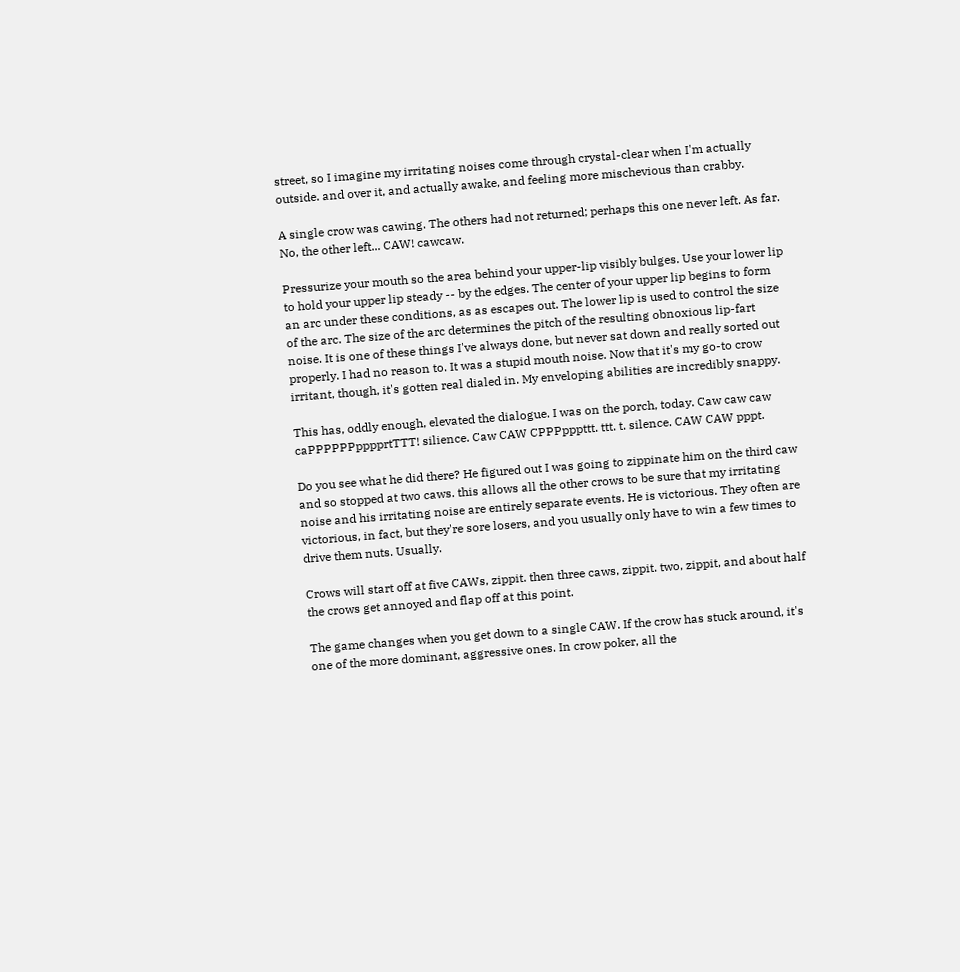street, so I imagine my irritating noises come through crystal-clear when I'm actually outside. and over it, and actually awake, and feeling more mischevious than crabby.

A single crow was cawing. The others had not returned; perhaps this one never left. As far. No, the other left... CAW! cawcaw.

Pressurize your mouth so the area behind your upper-lip visibly bulges. Use your lower lip to hold your upper lip steady -- by the edges. The center of your upper lip begins to form an arc under these conditions, as as escapes out. The lower lip is used to control the size of the arc. The size of the arc determines the pitch of the resulting obnoxious lip-fart noise. It is one of these things I've always done, but never sat down and really sorted out properly. I had no reason to. It was a stupid mouth noise. Now that it's my go-to crow irritant, though, it's gotten real dialed in. My enveloping abilities are incredibly snappy.

This has, oddly enough, elevated the dialogue. I was on the porch, today. Caw caw caw caPPPPPPpppprtTTT! silience. Caw CAW CPPPpppttt. ttt. t. silence. CAW CAW pppt.

Do you see what he did there? He figured out I was going to zippinate him on the third caw and so stopped at two caws. this allows all the other crows to be sure that my irritating noise and his irritating noise are entirely separate events. He is victorious. They often are victorious, in fact, but they're sore losers, and you usually only have to win a few times to drive them nuts. Usually.

Crows will start off at five CAWs, zippit. then three caws, zippit. two, zippit, and about half the crows get annoyed and flap off at this point.

The game changes when you get down to a single CAW. If the crow has stuck around, it's one of the more dominant, aggressive ones. In crow poker, all the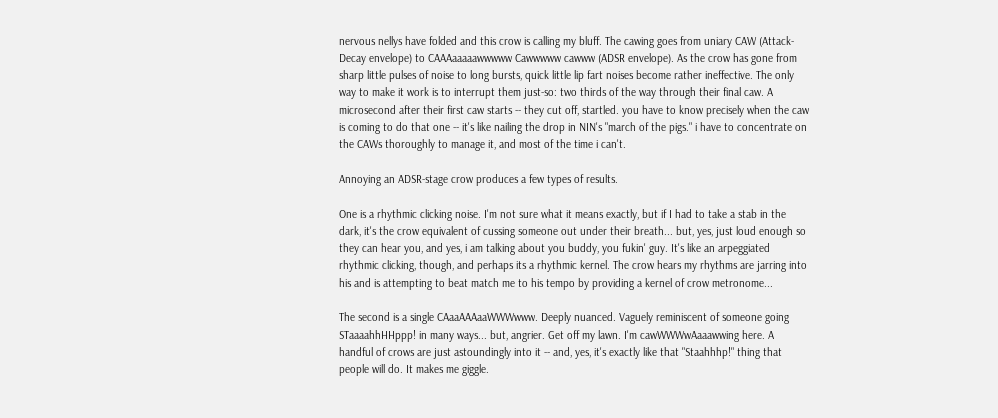nervous nellys have folded and this crow is calling my bluff. The cawing goes from uniary CAW (Attack-Decay envelope) to CAAAaaaaawwwww Cawwwww cawww (ADSR envelope). As the crow has gone from sharp little pulses of noise to long bursts, quick little lip fart noises become rather ineffective. The only way to make it work is to interrupt them just-so: two thirds of the way through their final caw. A microsecond after their first caw starts -- they cut off, startled. you have to know precisely when the caw is coming to do that one -- it's like nailing the drop in NIN's "march of the pigs." i have to concentrate on the CAWs thoroughly to manage it, and most of the time i can't.

Annoying an ADSR-stage crow produces a few types of results.

One is a rhythmic clicking noise. I'm not sure what it means exactly, but if I had to take a stab in the dark, it's the crow equivalent of cussing someone out under their breath... but, yes, just loud enough so they can hear you, and yes, i am talking about you buddy, you fukin' guy. It's like an arpeggiated rhythmic clicking, though, and perhaps its a rhythmic kernel. The crow hears my rhythms are jarring into his and is attempting to beat match me to his tempo by providing a kernel of crow metronome...

The second is a single CAaaAAAaaWWWwww. Deeply nuanced. Vaguely reminiscent of someone going STaaaahhHHppp! in many ways... but, angrier. Get off my lawn. I'm cawWWWwAaaawwing here. A handful of crows are just astoundingly into it -- and, yes, it's exactly like that "Staahhhp!" thing that people will do. It makes me giggle.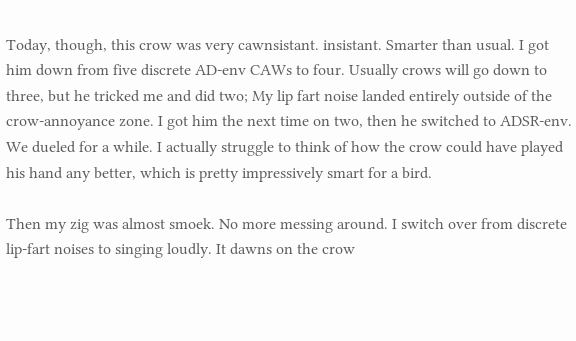Today, though, this crow was very cawnsistant. insistant. Smarter than usual. I got him down from five discrete AD-env CAWs to four. Usually crows will go down to three, but he tricked me and did two; My lip fart noise landed entirely outside of the crow-annoyance zone. I got him the next time on two, then he switched to ADSR-env. We dueled for a while. I actually struggle to think of how the crow could have played his hand any better, which is pretty impressively smart for a bird.

Then my zig was almost smoek. No more messing around. I switch over from discrete lip-fart noises to singing loudly. It dawns on the crow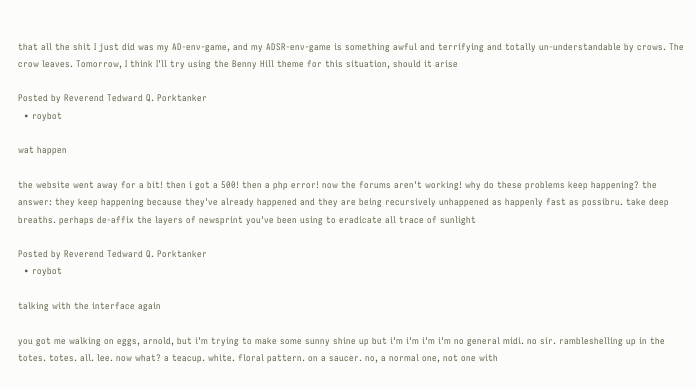that all the shit I just did was my AD-env-game, and my ADSR-env-game is something awful and terrifying and totally un-understandable by crows. The crow leaves. Tomorrow, I think I'll try using the Benny Hill theme for this situation, should it arise

Posted by Reverend Tedward Q. Porktanker
  • roybot

wat happen

the website went away for a bit! then i got a 500! then a php error! now the forums aren't working! why do these problems keep happening? the answer: they keep happening because they've already happened and they are being recursively unhappened as happenly fast as possibru. take deep breaths. perhaps de-affix the layers of newsprint you've been using to eradicate all trace of sunlight

Posted by Reverend Tedward Q. Porktanker
  • roybot

talking with the interface again

you got me walking on eggs, arnold, but i'm trying to make some sunny shine up but i'm i'm i'm i'm no general midi. no sir. rambleshelling up in the totes. totes. all. lee. now what? a teacup. white. floral pattern. on a saucer. no, a normal one, not one with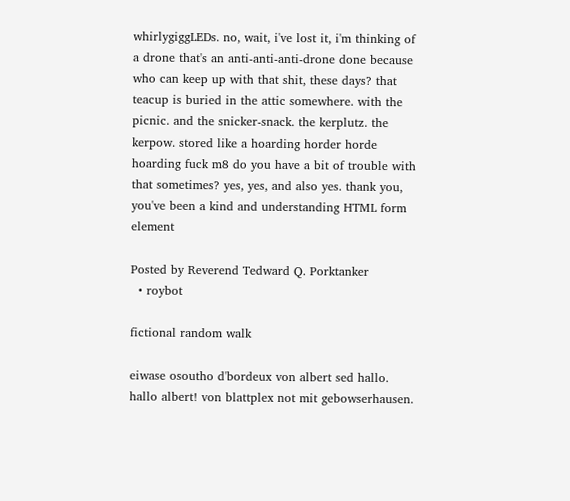whirlygiggLEDs. no, wait, i've lost it, i'm thinking of a drone that's an anti-anti-anti-drone done because who can keep up with that shit, these days? that teacup is buried in the attic somewhere. with the picnic. and the snicker-snack. the kerplutz. the kerpow. stored like a hoarding horder horde hoarding fuck m8 do you have a bit of trouble with that sometimes? yes, yes, and also yes. thank you, you've been a kind and understanding HTML form element

Posted by Reverend Tedward Q. Porktanker
  • roybot

fictional random walk

eiwase osoutho d'bordeux von albert sed hallo. hallo albert! von blattplex not mit gebowserhausen.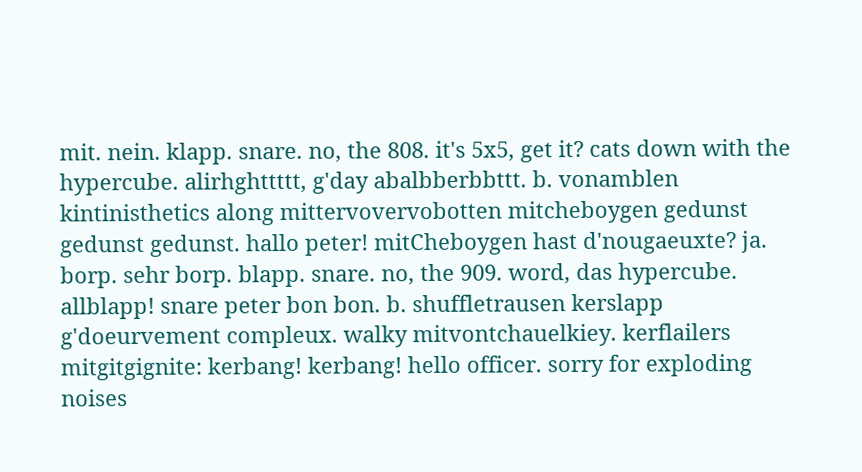mit. nein. klapp. snare. no, the 808. it's 5x5, get it? cats down with the hypercube. alirhghttttt, g'day abalbberbbttt. b. vonamblen kintinisthetics along mittervovervobotten mitcheboygen gedunst gedunst gedunst. hallo peter! mitCheboygen hast d'nougaeuxte? ja. borp. sehr borp. blapp. snare. no, the 909. word, das hypercube. allblapp! snare peter bon bon. b. shuffletrausen kerslapp g'doeurvement compleux. walky mitvontchauelkiey. kerflailers mitgitgignite: kerbang! kerbang! hello officer. sorry for exploding noises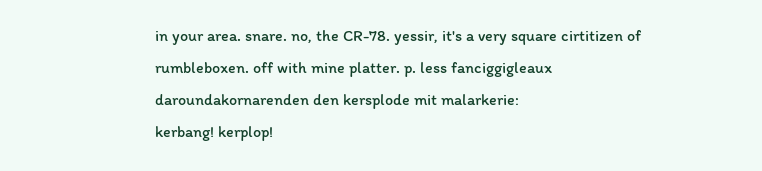in your area. snare. no, the CR-78. yessir, it's a very square cirtitizen of rumbleboxen. off with mine platter. p. less fanciggigleaux daroundakornarenden den kersplode mit malarkerie:
kerbang! kerplop!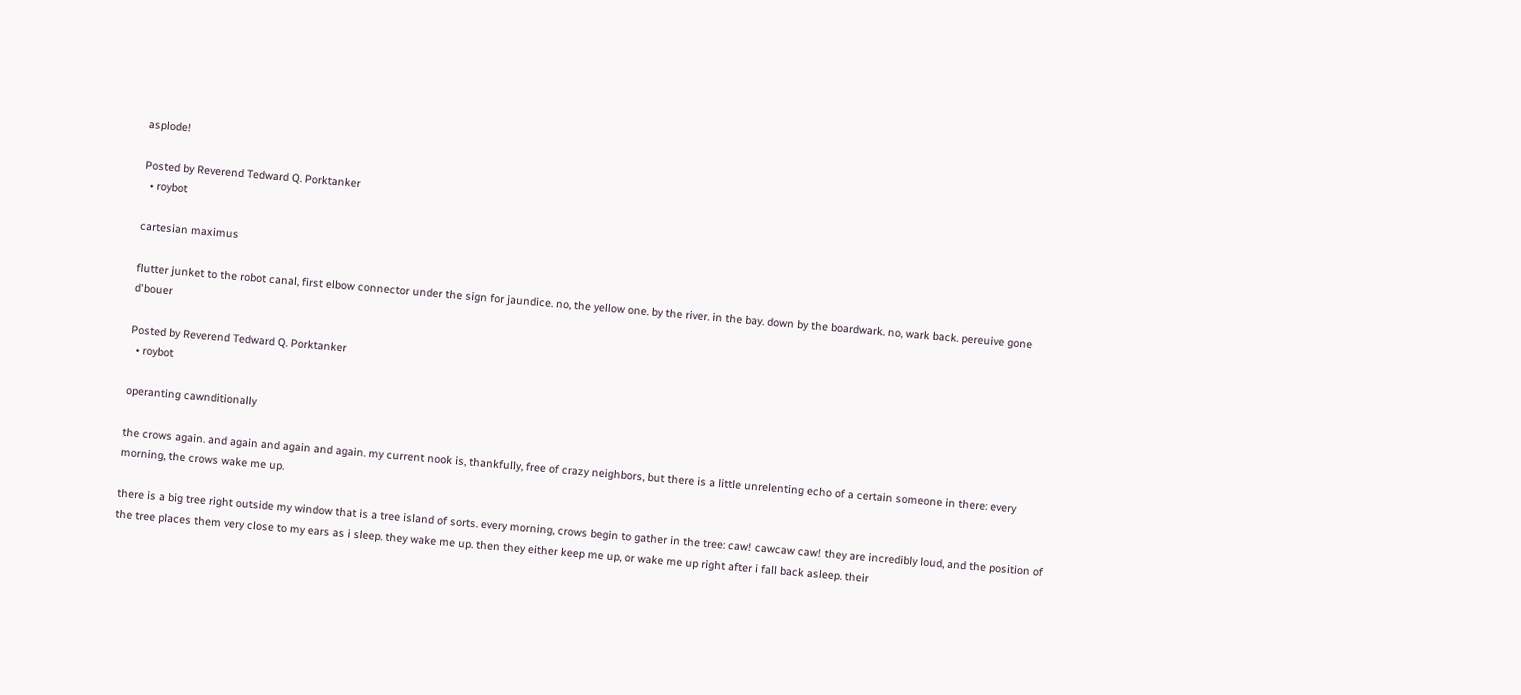asplode!

Posted by Reverend Tedward Q. Porktanker
  • roybot

cartesian maximus

flutter junket to the robot canal, first elbow connector under the sign for jaundice. no, the yellow one. by the river. in the bay. down by the boardwark. no, wark back. pereuive gone d'bouer

Posted by Reverend Tedward Q. Porktanker
  • roybot

operanting cawnditionally

the crows again. and again and again and again. my current nook is, thankfully, free of crazy neighbors, but there is a little unrelenting echo of a certain someone in there: every morning, the crows wake me up.

there is a big tree right outside my window that is a tree island of sorts. every morning, crows begin to gather in the tree: caw! cawcaw caw! they are incredibly loud, and the position of the tree places them very close to my ears as i sleep. they wake me up. then they either keep me up, or wake me up right after i fall back asleep. their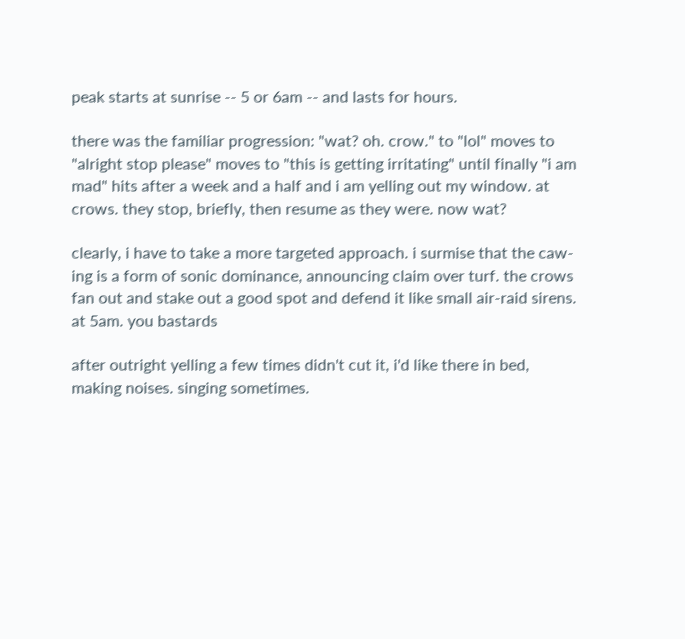peak starts at sunrise -- 5 or 6am -- and lasts for hours.

there was the familiar progression: "wat? oh. crow." to "lol" moves to "alright stop please" moves to "this is getting irritating" until finally "i am mad" hits after a week and a half and i am yelling out my window. at crows. they stop, briefly, then resume as they were. now wat?

clearly, i have to take a more targeted approach. i surmise that the caw-ing is a form of sonic dominance, announcing claim over turf. the crows fan out and stake out a good spot and defend it like small air-raid sirens. at 5am. you bastards

after outright yelling a few times didn't cut it, i'd like there in bed, making noises. singing sometimes.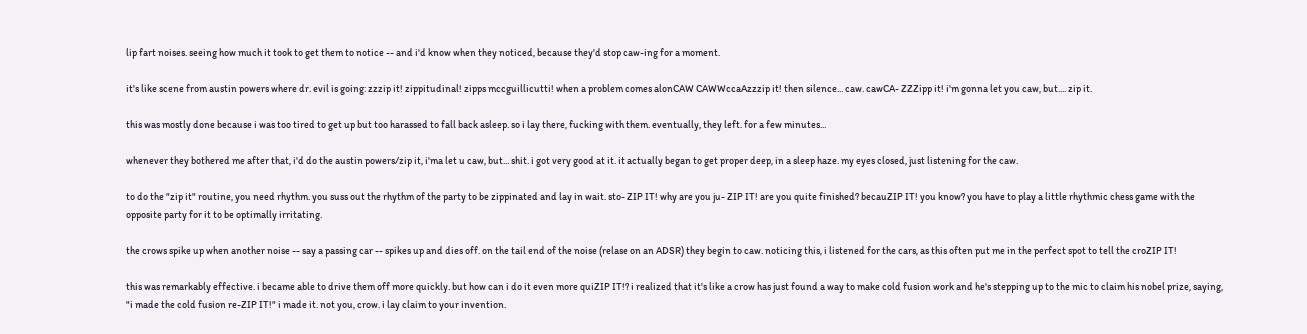lip fart noises. seeing how much it took to get them to notice -- and i'd know when they noticed, because they'd stop caw-ing for a moment.

it's like scene from austin powers where dr. evil is going: zzzip it! zippitudinal! zipps mccguillicutti! when a problem comes alonCAW CAWWccaAzzzip it! then silence... caw. cawCA- ZZZipp it! i'm gonna let you caw, but.... zip it.

this was mostly done because i was too tired to get up but too harassed to fall back asleep. so i lay there, fucking with them. eventually, they left. for a few minutes...

whenever they bothered me after that, i'd do the austin powers/zip it, i'ma let u caw, but... shit. i got very good at it. it actually began to get proper deep, in a sleep haze. my eyes closed, just listening for the caw.

to do the "zip it" routine, you need rhythm. you suss out the rhythm of the party to be zippinated and lay in wait. sto- ZIP IT! why are you ju- ZIP IT! are you quite finished? becauZIP IT! you know? you have to play a little rhythmic chess game with the opposite party for it to be optimally irritating.

the crows spike up when another noise -- say a passing car -- spikes up and dies off. on the tail end of the noise (relase on an ADSR) they begin to caw. noticing this, i listened for the cars, as this often put me in the perfect spot to tell the croZIP IT!

this was remarkably effective. i became able to drive them off more quickly. but how can i do it even more quiZIP IT!? i realized that it's like a crow has just found a way to make cold fusion work and he's stepping up to the mic to claim his nobel prize, saying, "i made the cold fusion re-ZIP IT!" i made it. not you, crow. i lay claim to your invention.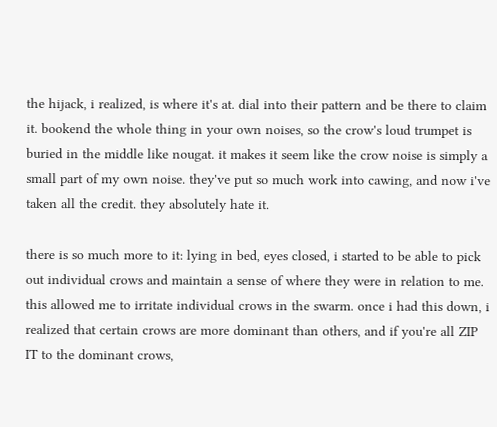the hijack, i realized, is where it's at. dial into their pattern and be there to claim it. bookend the whole thing in your own noises, so the crow's loud trumpet is buried in the middle like nougat. it makes it seem like the crow noise is simply a small part of my own noise. they've put so much work into cawing, and now i've taken all the credit. they absolutely hate it.

there is so much more to it: lying in bed, eyes closed, i started to be able to pick out individual crows and maintain a sense of where they were in relation to me. this allowed me to irritate individual crows in the swarm. once i had this down, i realized that certain crows are more dominant than others, and if you're all ZIP IT to the dominant crows,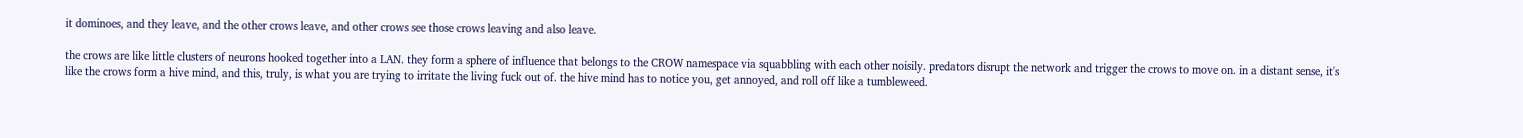it dominoes, and they leave, and the other crows leave, and other crows see those crows leaving and also leave.

the crows are like little clusters of neurons hooked together into a LAN. they form a sphere of influence that belongs to the CROW namespace via squabbling with each other noisily. predators disrupt the network and trigger the crows to move on. in a distant sense, it's like the crows form a hive mind, and this, truly, is what you are trying to irritate the living fuck out of. the hive mind has to notice you, get annoyed, and roll off like a tumbleweed.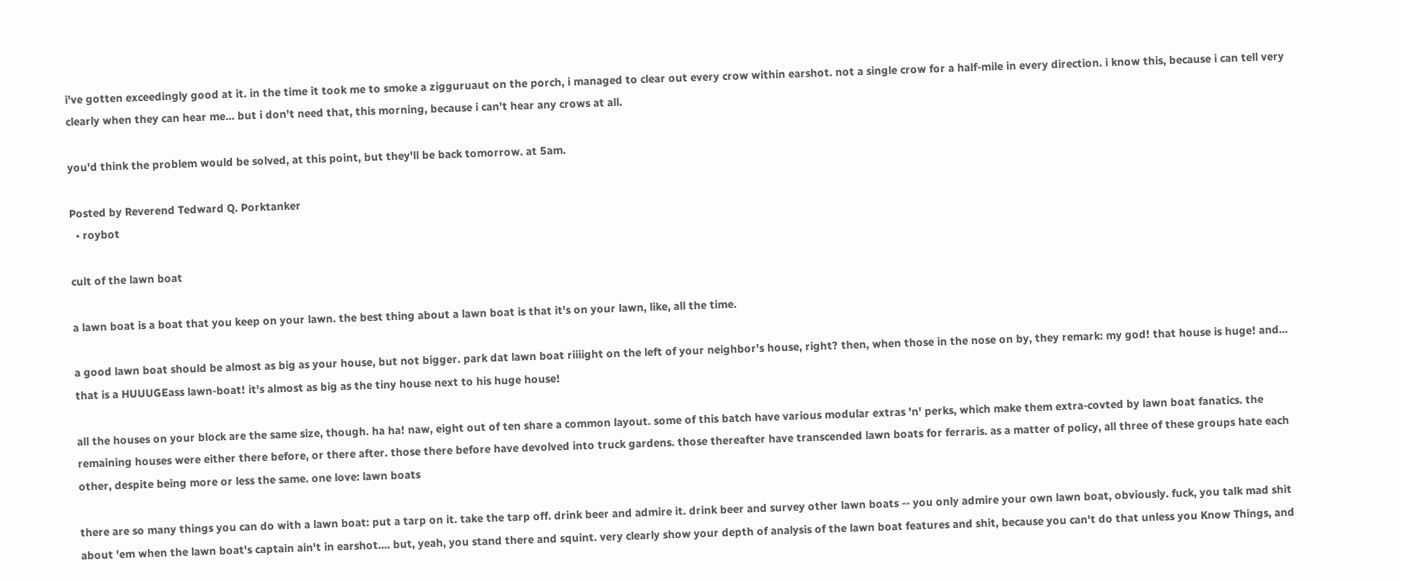i've gotten exceedingly good at it. in the time it took me to smoke a zigguruaut on the porch, i managed to clear out every crow within earshot. not a single crow for a half-mile in every direction. i know this, because i can tell very clearly when they can hear me... but i don't need that, this morning, because i can't hear any crows at all.

you'd think the problem would be solved, at this point, but they'll be back tomorrow. at 5am.

Posted by Reverend Tedward Q. Porktanker
  • roybot

cult of the lawn boat

a lawn boat is a boat that you keep on your lawn. the best thing about a lawn boat is that it's on your lawn, like, all the time.

a good lawn boat should be almost as big as your house, but not bigger. park dat lawn boat riiiight on the left of your neighbor's house, right? then, when those in the nose on by, they remark: my god! that house is huge! and... that is a HUUUGEass lawn-boat! it's almost as big as the tiny house next to his huge house!

all the houses on your block are the same size, though. ha ha! naw, eight out of ten share a common layout. some of this batch have various modular extras 'n' perks, which make them extra-covted by lawn boat fanatics. the remaining houses were either there before, or there after. those there before have devolved into truck gardens. those thereafter have transcended lawn boats for ferraris. as a matter of policy, all three of these groups hate each other, despite being more or less the same. one love: lawn boats

there are so many things you can do with a lawn boat: put a tarp on it. take the tarp off. drink beer and admire it. drink beer and survey other lawn boats -- you only admire your own lawn boat, obviously. fuck, you talk mad shit about 'em when the lawn boat's captain ain't in earshot.... but, yeah, you stand there and squint. very clearly show your depth of analysis of the lawn boat features and shit, because you can't do that unless you Know Things, and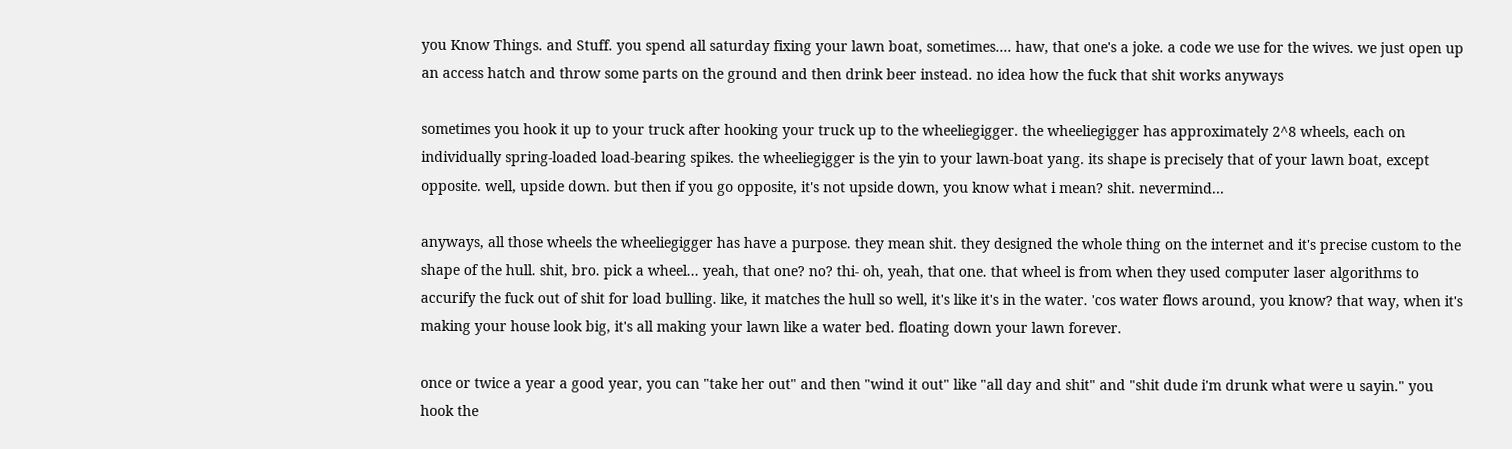you Know Things. and Stuff. you spend all saturday fixing your lawn boat, sometimes.... haw, that one's a joke. a code we use for the wives. we just open up an access hatch and throw some parts on the ground and then drink beer instead. no idea how the fuck that shit works anyways

sometimes you hook it up to your truck after hooking your truck up to the wheeliegigger. the wheeliegigger has approximately 2^8 wheels, each on individually spring-loaded load-bearing spikes. the wheeliegigger is the yin to your lawn-boat yang. its shape is precisely that of your lawn boat, except opposite. well, upside down. but then if you go opposite, it's not upside down, you know what i mean? shit. nevermind...

anyways, all those wheels the wheeliegigger has have a purpose. they mean shit. they designed the whole thing on the internet and it's precise custom to the shape of the hull. shit, bro. pick a wheel... yeah, that one? no? thi- oh, yeah, that one. that wheel is from when they used computer laser algorithms to accurify the fuck out of shit for load bulling. like, it matches the hull so well, it's like it's in the water. 'cos water flows around, you know? that way, when it's making your house look big, it's all making your lawn like a water bed. floating down your lawn forever.

once or twice a year a good year, you can "take her out" and then "wind it out" like "all day and shit" and "shit dude i'm drunk what were u sayin." you hook the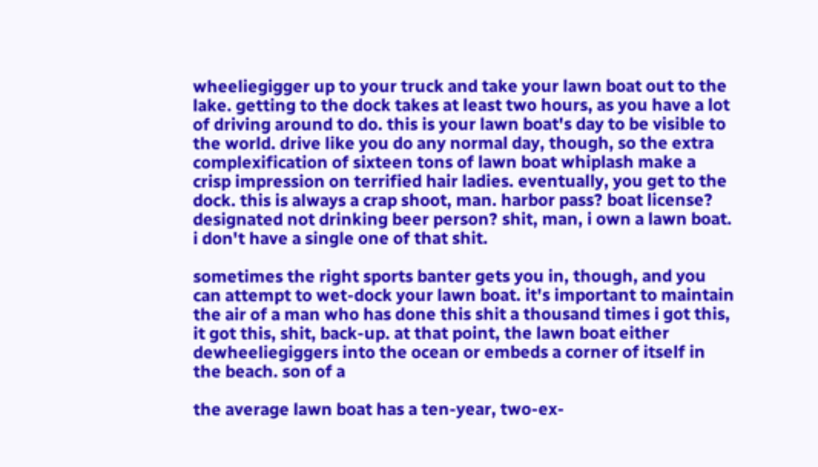wheeliegigger up to your truck and take your lawn boat out to the lake. getting to the dock takes at least two hours, as you have a lot of driving around to do. this is your lawn boat's day to be visible to the world. drive like you do any normal day, though, so the extra complexification of sixteen tons of lawn boat whiplash make a crisp impression on terrified hair ladies. eventually, you get to the dock. this is always a crap shoot, man. harbor pass? boat license? designated not drinking beer person? shit, man, i own a lawn boat. i don't have a single one of that shit.

sometimes the right sports banter gets you in, though, and you can attempt to wet-dock your lawn boat. it's important to maintain the air of a man who has done this shit a thousand times i got this, it got this, shit, back-up. at that point, the lawn boat either dewheeliegiggers into the ocean or embeds a corner of itself in the beach. son of a

the average lawn boat has a ten-year, two-ex-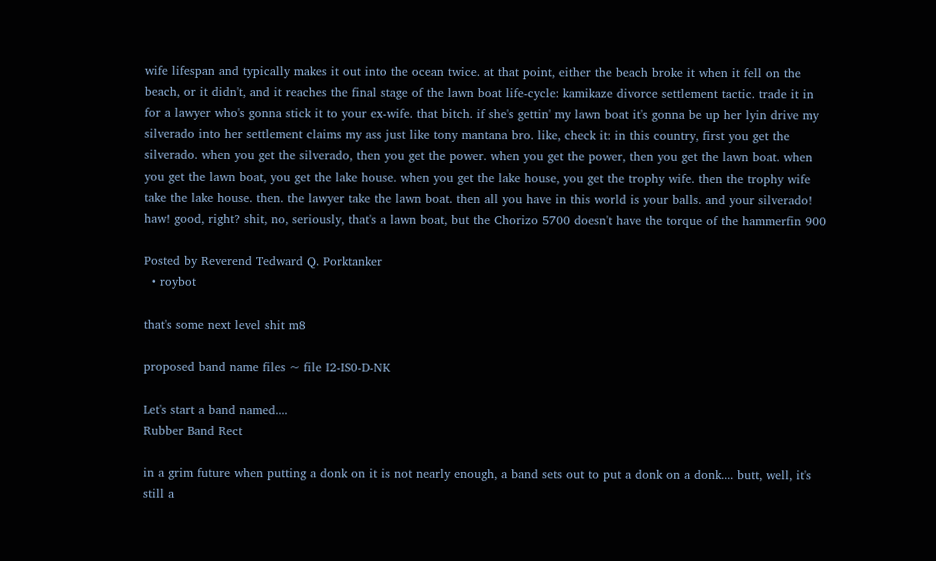wife lifespan and typically makes it out into the ocean twice. at that point, either the beach broke it when it fell on the beach, or it didn't, and it reaches the final stage of the lawn boat life-cycle: kamikaze divorce settlement tactic. trade it in for a lawyer who's gonna stick it to your ex-wife. that bitch. if she's gettin' my lawn boat it's gonna be up her lyin drive my silverado into her settlement claims my ass just like tony mantana bro. like, check it: in this country, first you get the silverado. when you get the silverado, then you get the power. when you get the power, then you get the lawn boat. when you get the lawn boat, you get the lake house. when you get the lake house, you get the trophy wife. then the trophy wife take the lake house. then. the lawyer take the lawn boat. then all you have in this world is your balls. and your silverado! haw! good, right? shit, no, seriously, that's a lawn boat, but the Chorizo 5700 doesn't have the torque of the hammerfin 900

Posted by Reverend Tedward Q. Porktanker
  • roybot

that's some next level shit m8

proposed band name files ~ file I2-IS0-D-NK

Let's start a band named....
Rubber Band Rect

in a grim future when putting a donk on it is not nearly enough, a band sets out to put a donk on a donk.... butt, well, it's still a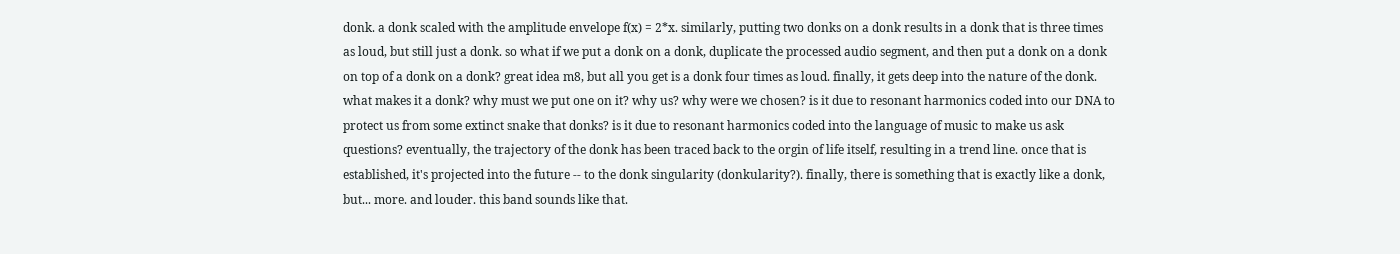donk. a donk scaled with the amplitude envelope f(x) = 2*x. similarly, putting two donks on a donk results in a donk that is three times as loud, but still just a donk. so what if we put a donk on a donk, duplicate the processed audio segment, and then put a donk on a donk on top of a donk on a donk? great idea m8, but all you get is a donk four times as loud. finally, it gets deep into the nature of the donk. what makes it a donk? why must we put one on it? why us? why were we chosen? is it due to resonant harmonics coded into our DNA to protect us from some extinct snake that donks? is it due to resonant harmonics coded into the language of music to make us ask questions? eventually, the trajectory of the donk has been traced back to the orgin of life itself, resulting in a trend line. once that is established, it's projected into the future -- to the donk singularity (donkularity?). finally, there is something that is exactly like a donk, but... more. and louder. this band sounds like that.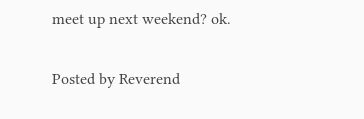meet up next weekend? ok.

Posted by Reverend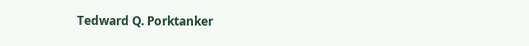Tedward Q. Porktanker